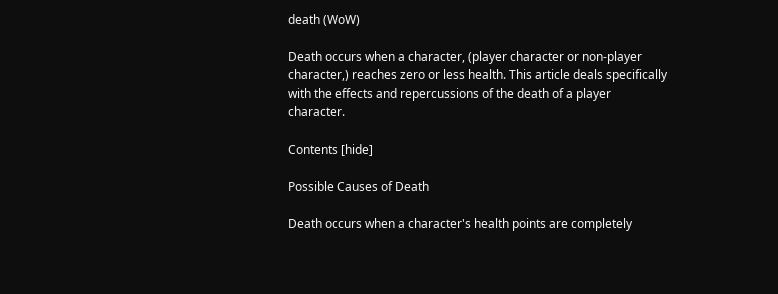death (WoW)

Death occurs when a character, (player character or non-player character,) reaches zero or less health. This article deals specifically with the effects and repercussions of the death of a player character.

Contents [hide]

Possible Causes of Death

Death occurs when a character's health points are completely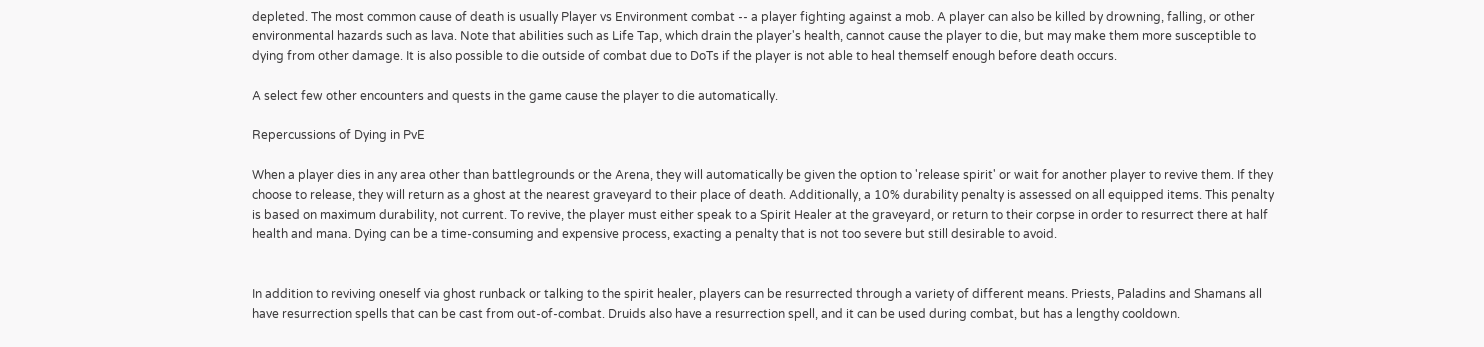depleted. The most common cause of death is usually Player vs Environment combat -- a player fighting against a mob. A player can also be killed by drowning, falling, or other environmental hazards such as lava. Note that abilities such as Life Tap, which drain the player's health, cannot cause the player to die, but may make them more susceptible to dying from other damage. It is also possible to die outside of combat due to DoTs if the player is not able to heal themself enough before death occurs.

A select few other encounters and quests in the game cause the player to die automatically.

Repercussions of Dying in PvE

When a player dies in any area other than battlegrounds or the Arena, they will automatically be given the option to 'release spirit' or wait for another player to revive them. If they choose to release, they will return as a ghost at the nearest graveyard to their place of death. Additionally, a 10% durability penalty is assessed on all equipped items. This penalty is based on maximum durability, not current. To revive, the player must either speak to a Spirit Healer at the graveyard, or return to their corpse in order to resurrect there at half health and mana. Dying can be a time-consuming and expensive process, exacting a penalty that is not too severe but still desirable to avoid.


In addition to reviving oneself via ghost runback or talking to the spirit healer, players can be resurrected through a variety of different means. Priests, Paladins and Shamans all have resurrection spells that can be cast from out-of-combat. Druids also have a resurrection spell, and it can be used during combat, but has a lengthy cooldown.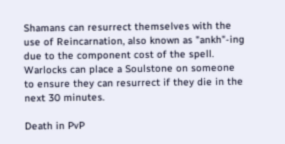Shamans can resurrect themselves with the use of Reincarnation, also known as "ankh"-ing due to the component cost of the spell. Warlocks can place a Soulstone on someone to ensure they can resurrect if they die in the next 30 minutes.

Death in PvP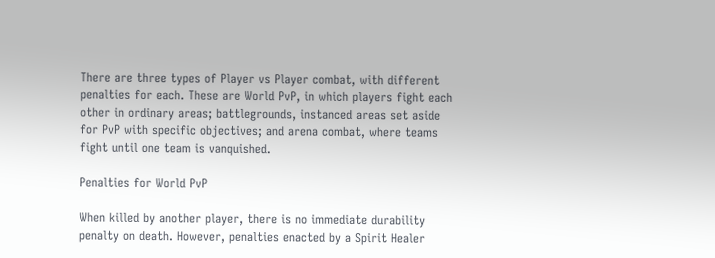There are three types of Player vs Player combat, with different penalties for each. These are World PvP, in which players fight each other in ordinary areas; battlegrounds, instanced areas set aside for PvP with specific objectives; and arena combat, where teams fight until one team is vanquished.

Penalties for World PvP

When killed by another player, there is no immediate durability penalty on death. However, penalties enacted by a Spirit Healer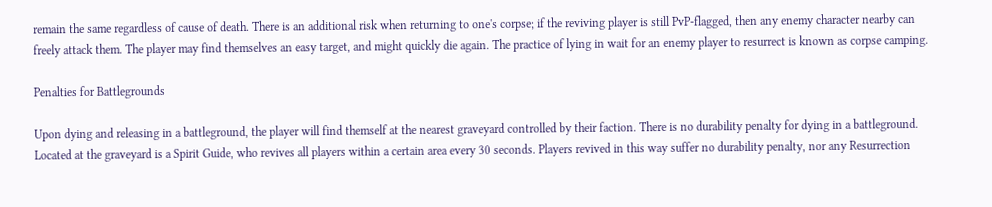remain the same regardless of cause of death. There is an additional risk when returning to one's corpse; if the reviving player is still PvP-flagged, then any enemy character nearby can freely attack them. The player may find themselves an easy target, and might quickly die again. The practice of lying in wait for an enemy player to resurrect is known as corpse camping.

Penalties for Battlegrounds

Upon dying and releasing in a battleground, the player will find themself at the nearest graveyard controlled by their faction. There is no durability penalty for dying in a battleground. Located at the graveyard is a Spirit Guide, who revives all players within a certain area every 30 seconds. Players revived in this way suffer no durability penalty, nor any Resurrection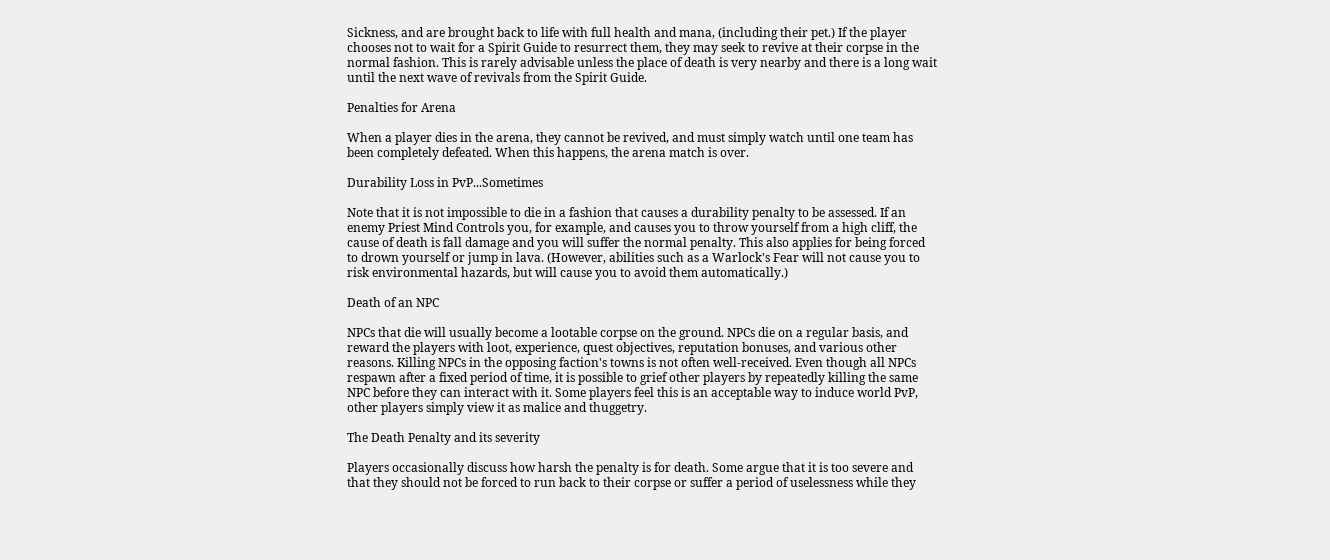Sickness, and are brought back to life with full health and mana, (including their pet.) If the player chooses not to wait for a Spirit Guide to resurrect them, they may seek to revive at their corpse in the normal fashion. This is rarely advisable unless the place of death is very nearby and there is a long wait until the next wave of revivals from the Spirit Guide.

Penalties for Arena

When a player dies in the arena, they cannot be revived, and must simply watch until one team has been completely defeated. When this happens, the arena match is over.

Durability Loss in PvP...Sometimes

Note that it is not impossible to die in a fashion that causes a durability penalty to be assessed. If an enemy Priest Mind Controls you, for example, and causes you to throw yourself from a high cliff, the cause of death is fall damage and you will suffer the normal penalty. This also applies for being forced to drown yourself or jump in lava. (However, abilities such as a Warlock's Fear will not cause you to risk environmental hazards, but will cause you to avoid them automatically.)

Death of an NPC

NPCs that die will usually become a lootable corpse on the ground. NPCs die on a regular basis, and reward the players with loot, experience, quest objectives, reputation bonuses, and various other reasons. Killing NPCs in the opposing faction's towns is not often well-received. Even though all NPCs respawn after a fixed period of time, it is possible to grief other players by repeatedly killing the same NPC before they can interact with it. Some players feel this is an acceptable way to induce world PvP, other players simply view it as malice and thuggetry.

The Death Penalty and its severity

Players occasionally discuss how harsh the penalty is for death. Some argue that it is too severe and that they should not be forced to run back to their corpse or suffer a period of uselessness while they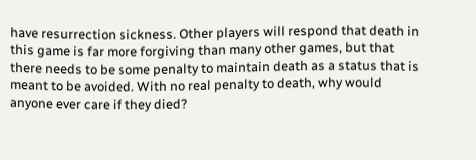have resurrection sickness. Other players will respond that death in this game is far more forgiving than many other games, but that there needs to be some penalty to maintain death as a status that is meant to be avoided. With no real penalty to death, why would anyone ever care if they died?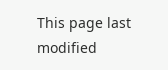This page last modified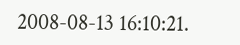2008-08-13 16:10:21.